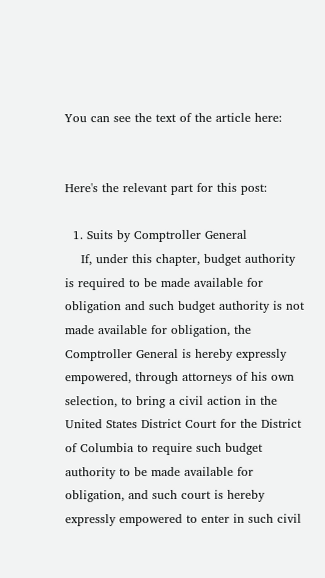You can see the text of the article here:


Here's the relevant part for this post:

  1. Suits by Comptroller General
    If, under this chapter, budget authority is required to be made available for obligation and such budget authority is not made available for obligation, the Comptroller General is hereby expressly empowered, through attorneys of his own selection, to bring a civil action in the United States District Court for the District of Columbia to require such budget authority to be made available for obligation, and such court is hereby expressly empowered to enter in such civil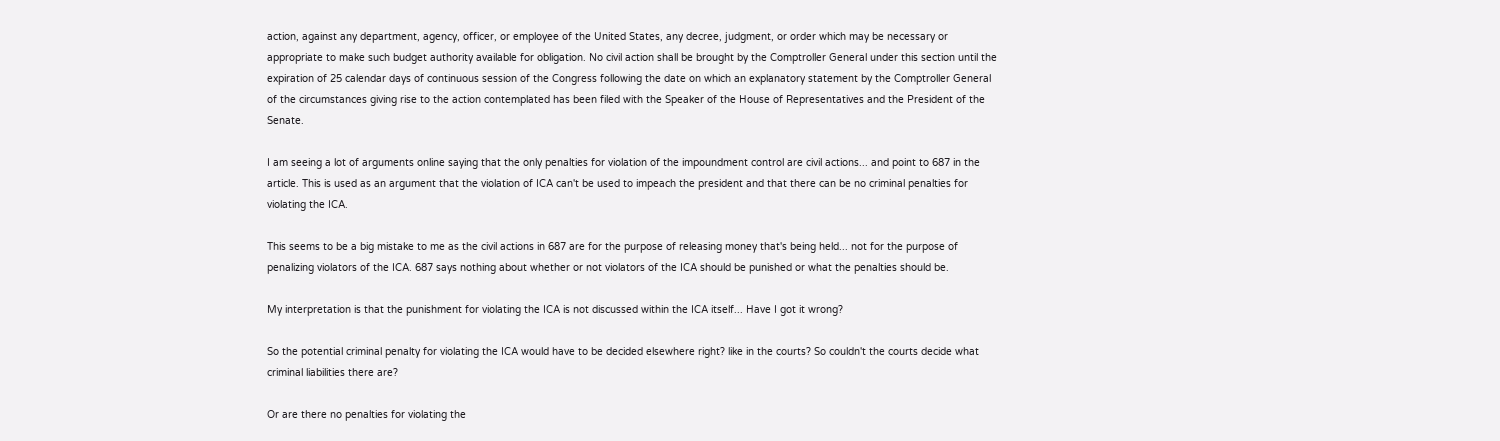action, against any department, agency, officer, or employee of the United States, any decree, judgment, or order which may be necessary or appropriate to make such budget authority available for obligation. No civil action shall be brought by the Comptroller General under this section until the expiration of 25 calendar days of continuous session of the Congress following the date on which an explanatory statement by the Comptroller General of the circumstances giving rise to the action contemplated has been filed with the Speaker of the House of Representatives and the President of the Senate.

I am seeing a lot of arguments online saying that the only penalties for violation of the impoundment control are civil actions... and point to 687 in the article. This is used as an argument that the violation of ICA can't be used to impeach the president and that there can be no criminal penalties for violating the ICA.

This seems to be a big mistake to me as the civil actions in 687 are for the purpose of releasing money that's being held... not for the purpose of penalizing violators of the ICA. 687 says nothing about whether or not violators of the ICA should be punished or what the penalties should be.

My interpretation is that the punishment for violating the ICA is not discussed within the ICA itself... Have I got it wrong?

So the potential criminal penalty for violating the ICA would have to be decided elsewhere right? like in the courts? So couldn't the courts decide what criminal liabilities there are?

Or are there no penalties for violating the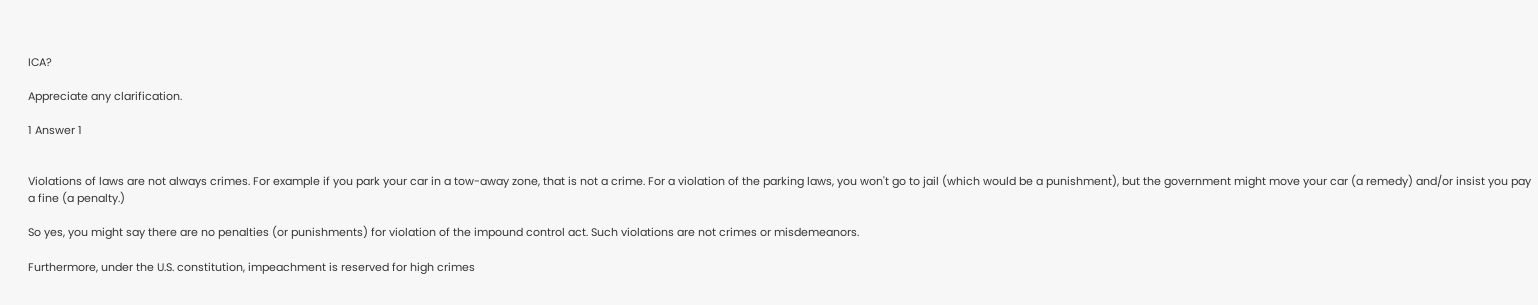ICA?

Appreciate any clarification.

1 Answer 1


Violations of laws are not always crimes. For example if you park your car in a tow-away zone, that is not a crime. For a violation of the parking laws, you won't go to jail (which would be a punishment), but the government might move your car (a remedy) and/or insist you pay a fine (a penalty.)

So yes, you might say there are no penalties (or punishments) for violation of the impound control act. Such violations are not crimes or misdemeanors.

Furthermore, under the U.S. constitution, impeachment is reserved for high crimes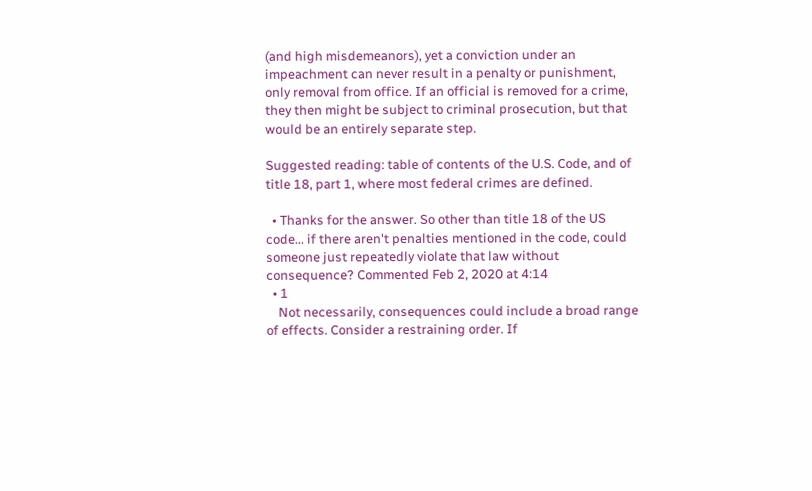(and high misdemeanors), yet a conviction under an impeachment can never result in a penalty or punishment, only removal from office. If an official is removed for a crime, they then might be subject to criminal prosecution, but that would be an entirely separate step.

Suggested reading: table of contents of the U.S. Code, and of title 18, part 1, where most federal crimes are defined.

  • Thanks for the answer. So other than title 18 of the US code... if there aren't penalties mentioned in the code, could someone just repeatedly violate that law without consequence? Commented Feb 2, 2020 at 4:14
  • 1
    Not necessarily, consequences could include a broad range of effects. Consider a restraining order. If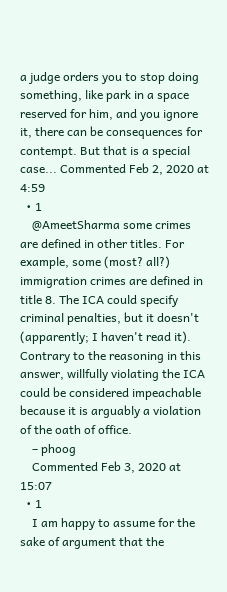a judge orders you to stop doing something, like park in a space reserved for him, and you ignore it, there can be consequences for contempt. But that is a special case... Commented Feb 2, 2020 at 4:59
  • 1
    @AmeetSharma some crimes are defined in other titles. For example, some (most? all?) immigration crimes are defined in title 8. The ICA could specify criminal penalties, but it doesn't (apparently; I haven't read it). Contrary to the reasoning in this answer, willfully violating the ICA could be considered impeachable because it is arguably a violation of the oath of office.
    – phoog
    Commented Feb 3, 2020 at 15:07
  • 1
    I am happy to assume for the sake of argument that the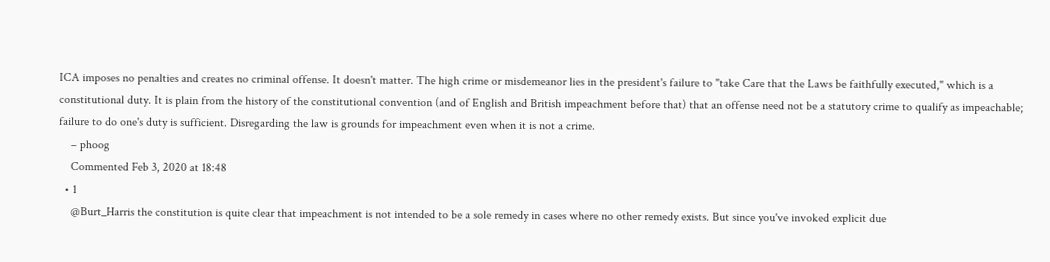ICA imposes no penalties and creates no criminal offense. It doesn't matter. The high crime or misdemeanor lies in the president's failure to "take Care that the Laws be faithfully executed," which is a constitutional duty. It is plain from the history of the constitutional convention (and of English and British impeachment before that) that an offense need not be a statutory crime to qualify as impeachable; failure to do one's duty is sufficient. Disregarding the law is grounds for impeachment even when it is not a crime.
    – phoog
    Commented Feb 3, 2020 at 18:48
  • 1
    @Burt_Harris the constitution is quite clear that impeachment is not intended to be a sole remedy in cases where no other remedy exists. But since you've invoked explicit due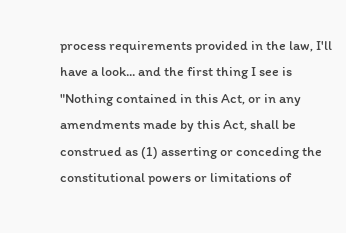process requirements provided in the law, I'll have a look... and the first thing I see is "Nothing contained in this Act, or in any amendments made by this Act, shall be construed as (1) asserting or conceding the constitutional powers or limitations of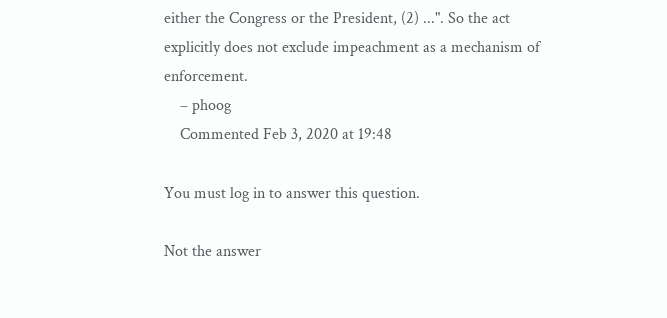either the Congress or the President, (2) ...". So the act explicitly does not exclude impeachment as a mechanism of enforcement.
    – phoog
    Commented Feb 3, 2020 at 19:48

You must log in to answer this question.

Not the answer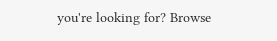you're looking for? Browse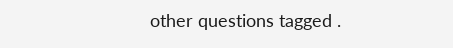other questions tagged .